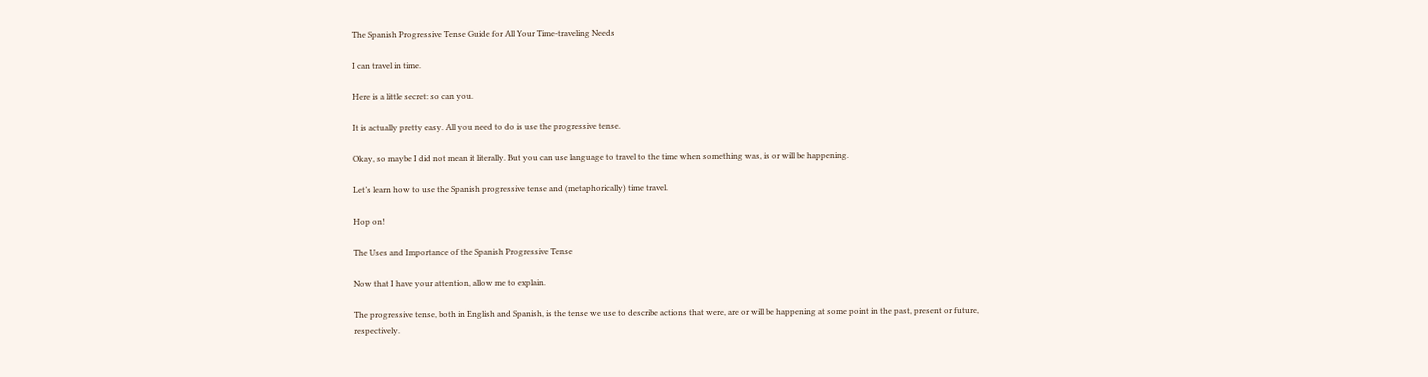The Spanish Progressive Tense Guide for All Your Time-traveling Needs

I can travel in time.

Here is a little secret: so can you.

It is actually pretty easy. All you need to do is use the progressive tense.

Okay, so maybe I did not mean it literally. But you can use language to travel to the time when something was, is or will be happening.

Let’s learn how to use the Spanish progressive tense and (metaphorically) time travel.

Hop on!

The Uses and Importance of the Spanish Progressive Tense

Now that I have your attention, allow me to explain.

The progressive tense, both in English and Spanish, is the tense we use to describe actions that were, are or will be happening at some point in the past, present or future, respectively.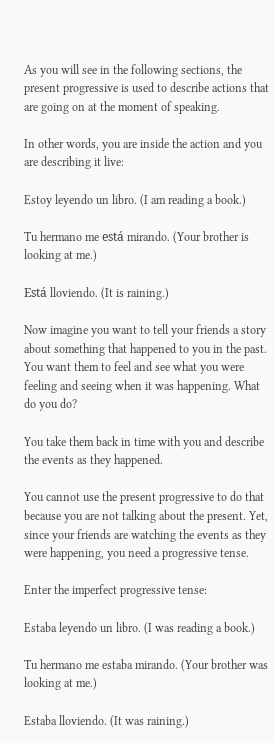As you will see in the following sections, the present progressive is used to describe actions that are going on at the moment of speaking.

In other words, you are inside the action and you are describing it live:

Estoy leyendo un libro. (I am reading a book.)

Tu hermano me está mirando. (Your brother is looking at me.)

Está lloviendo. (It is raining.)

Now imagine you want to tell your friends a story about something that happened to you in the past. You want them to feel and see what you were feeling and seeing when it was happening. What do you do?

You take them back in time with you and describe the events as they happened.

You cannot use the present progressive to do that because you are not talking about the present. Yet, since your friends are watching the events as they were happening, you need a progressive tense.

Enter the imperfect progressive tense:

Estaba leyendo un libro. (I was reading a book.)

Tu hermano me estaba mirando. (Your brother was looking at me.)

Estaba lloviendo. (It was raining.)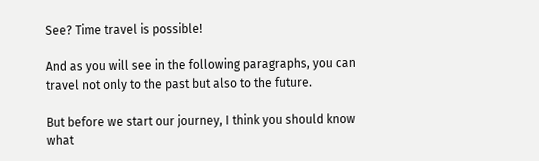See? Time travel is possible!

And as you will see in the following paragraphs, you can travel not only to the past but also to the future.

But before we start our journey, I think you should know what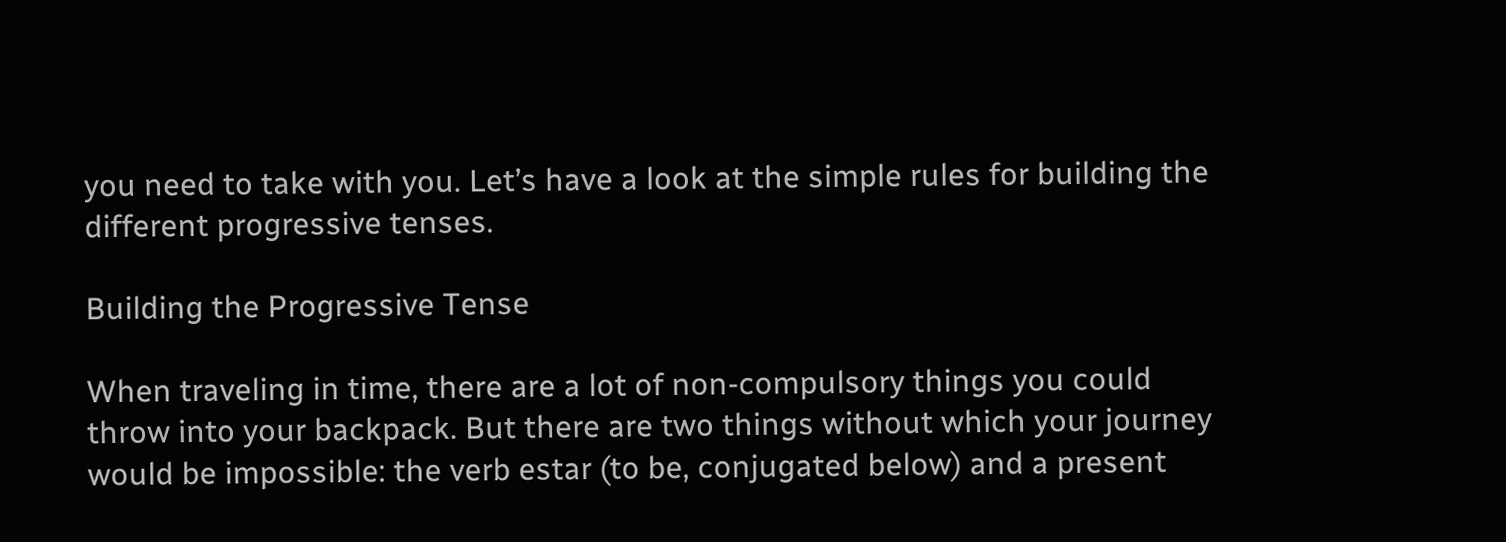you need to take with you. Let’s have a look at the simple rules for building the different progressive tenses.

Building the Progressive Tense

When traveling in time, there are a lot of non-compulsory things you could throw into your backpack. But there are two things without which your journey would be impossible: the verb estar (to be, conjugated below) and a present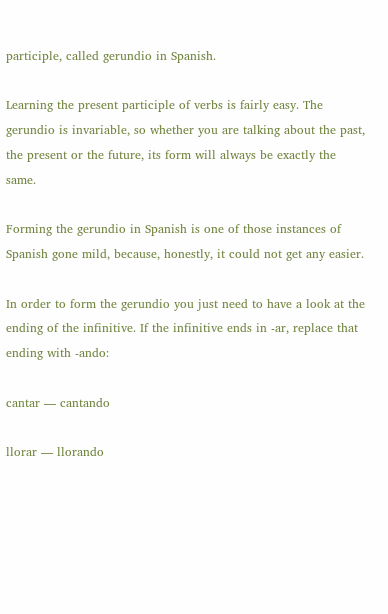participle, called gerundio in Spanish.

Learning the present participle of verbs is fairly easy. The gerundio is invariable, so whether you are talking about the past, the present or the future, its form will always be exactly the same.

Forming the gerundio in Spanish is one of those instances of Spanish gone mild, because, honestly, it could not get any easier.

In order to form the gerundio you just need to have a look at the ending of the infinitive. If the infinitive ends in -ar, replace that ending with -ando:

cantar — cantando

llorar — llorando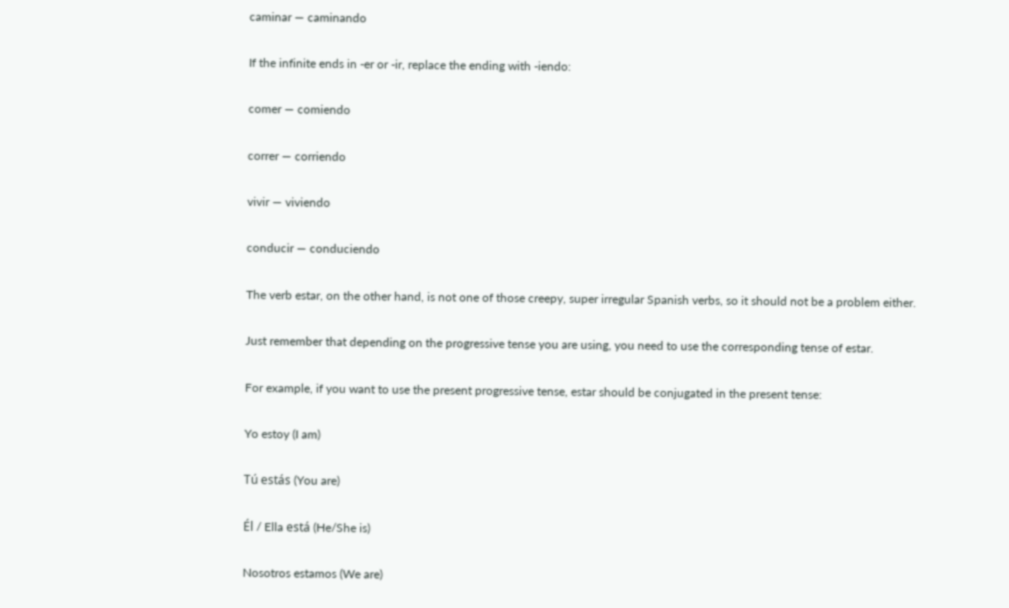caminar — caminando

If the infinite ends in -er or -ir, replace the ending with -iendo:

comer — comiendo

correr — corriendo

vivir — viviendo

conducir — conduciendo

The verb estar, on the other hand, is not one of those creepy, super irregular Spanish verbs, so it should not be a problem either.

Just remember that depending on the progressive tense you are using, you need to use the corresponding tense of estar.

For example, if you want to use the present progressive tense, estar should be conjugated in the present tense:

Yo estoy (I am)

Tú estás (You are)

Él / Ella está (He/She is)

Nosotros estamos (We are)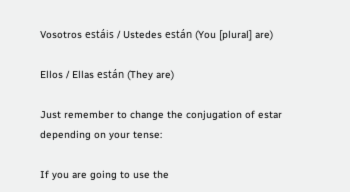Vosotros estáis / Ustedes están (You [plural] are)

Ellos / Ellas están (They are)

Just remember to change the conjugation of estar depending on your tense:

If you are going to use the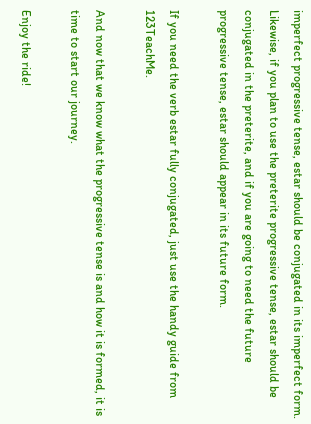imperfect progressive tense, estar should be conjugated in its imperfect form. Likewise, if you plan to use the preterite progressive tense, estar should be conjugated in the preterite, and if you are going to need the future progressive tense, estar should appear in its future form.

If you need the verb estar fully conjugated, just use the handy guide from 123TeachMe.

And now that we know what the progressive tense is and how it is formed, it is time to start our journey.

Enjoy the ride!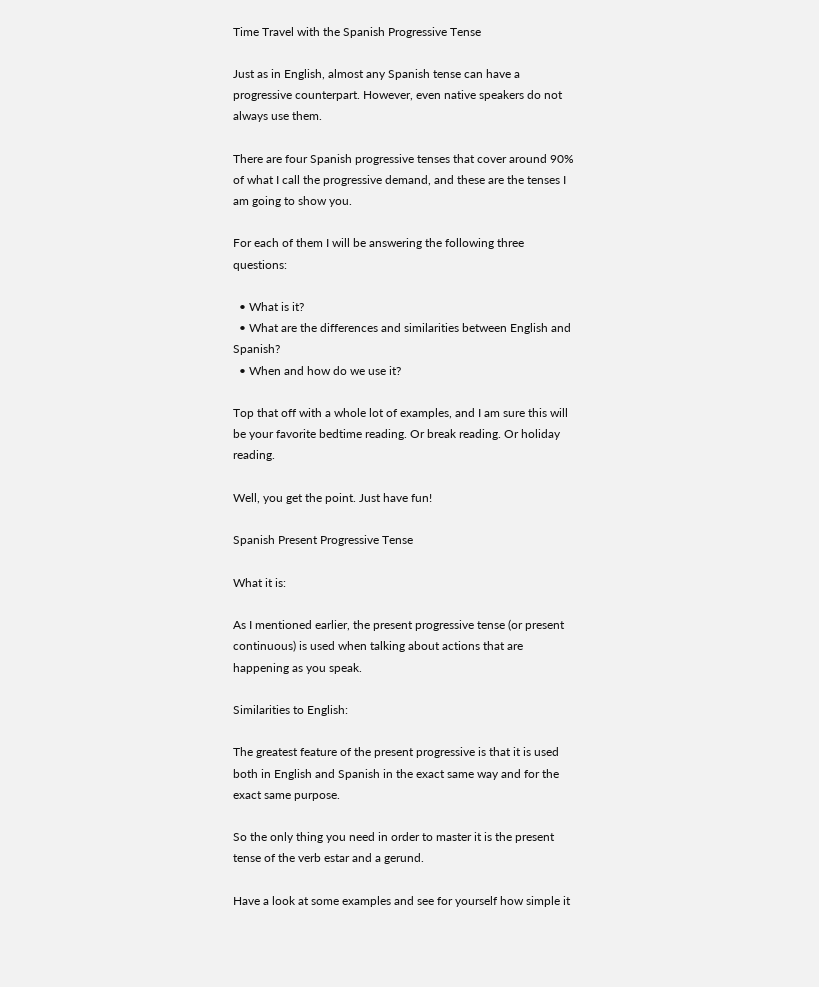Time Travel with the Spanish Progressive Tense

Just as in English, almost any Spanish tense can have a progressive counterpart. However, even native speakers do not always use them.

There are four Spanish progressive tenses that cover around 90% of what I call the progressive demand, and these are the tenses I am going to show you.

For each of them I will be answering the following three questions:

  • What is it?
  • What are the differences and similarities between English and Spanish?
  • When and how do we use it?

Top that off with a whole lot of examples, and I am sure this will be your favorite bedtime reading. Or break reading. Or holiday reading.

Well, you get the point. Just have fun!

Spanish Present Progressive Tense

What it is:

As I mentioned earlier, the present progressive tense (or present continuous) is used when talking about actions that are happening as you speak.

Similarities to English:

The greatest feature of the present progressive is that it is used both in English and Spanish in the exact same way and for the exact same purpose.

So the only thing you need in order to master it is the present tense of the verb estar and a gerund.

Have a look at some examples and see for yourself how simple it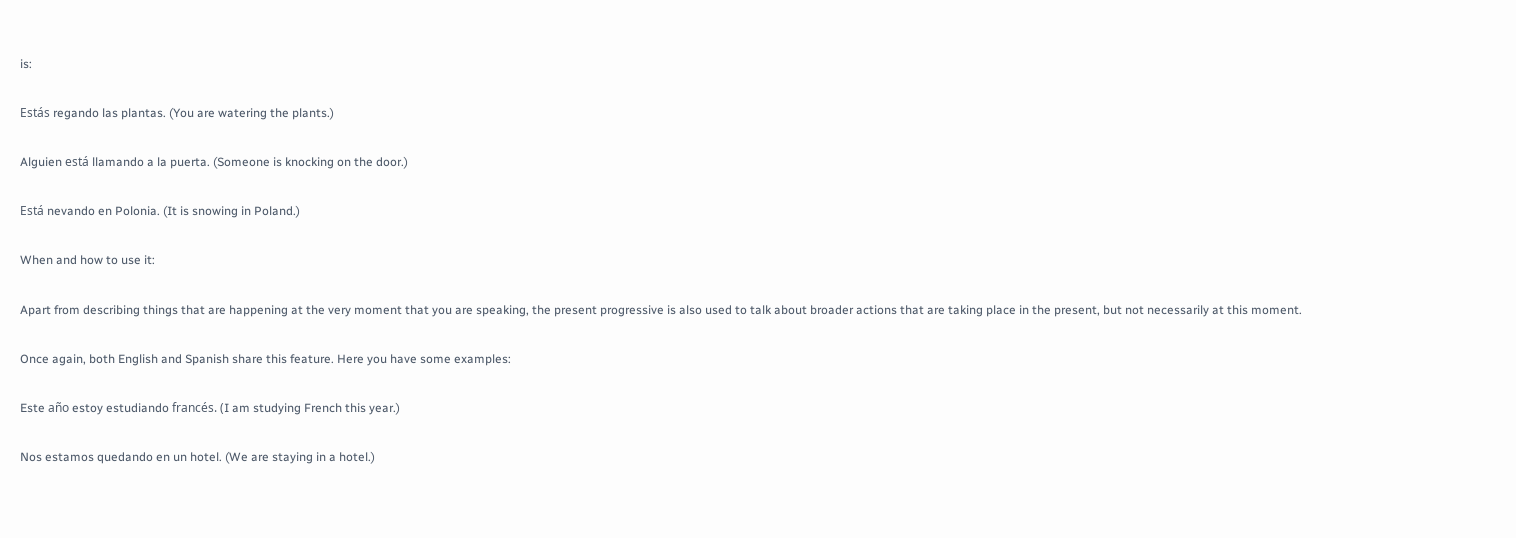is:

Estás regando las plantas. (You are watering the plants.)

Alguien está llamando a la puerta. (Someone is knocking on the door.)

Está nevando en Polonia. (It is snowing in Poland.)

When and how to use it:

Apart from describing things that are happening at the very moment that you are speaking, the present progressive is also used to talk about broader actions that are taking place in the present, but not necessarily at this moment.

Once again, both English and Spanish share this feature. Here you have some examples:

Este año estoy estudiando francés. (I am studying French this year.)

Nos estamos quedando en un hotel. (We are staying in a hotel.)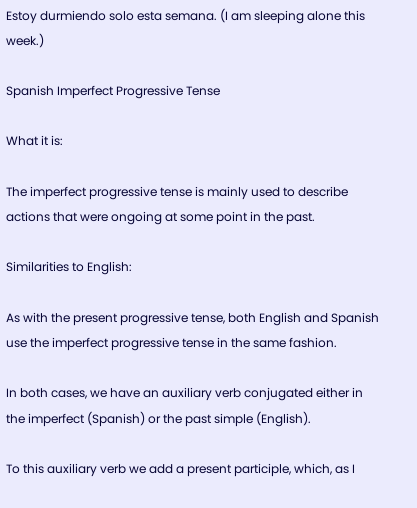Estoy durmiendo solo esta semana. (I am sleeping alone this week.)

Spanish Imperfect Progressive Tense

What it is:

The imperfect progressive tense is mainly used to describe actions that were ongoing at some point in the past.

Similarities to English:

As with the present progressive tense, both English and Spanish use the imperfect progressive tense in the same fashion.

In both cases, we have an auxiliary verb conjugated either in the imperfect (Spanish) or the past simple (English).

To this auxiliary verb we add a present participle, which, as I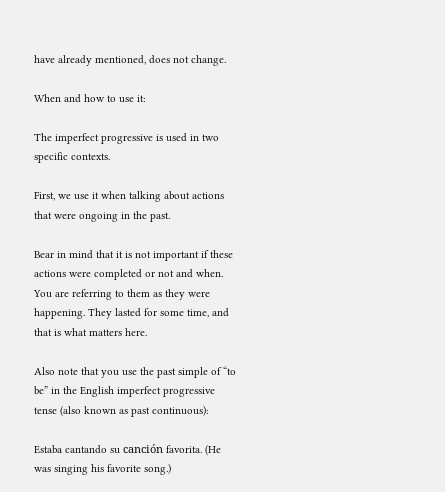have already mentioned, does not change.

When and how to use it:

The imperfect progressive is used in two specific contexts.

First, we use it when talking about actions that were ongoing in the past.

Bear in mind that it is not important if these actions were completed or not and when. You are referring to them as they were happening. They lasted for some time, and that is what matters here.

Also note that you use the past simple of “to be” in the English imperfect progressive tense (also known as past continuous):

Estaba cantando su canción favorita. (He was singing his favorite song.)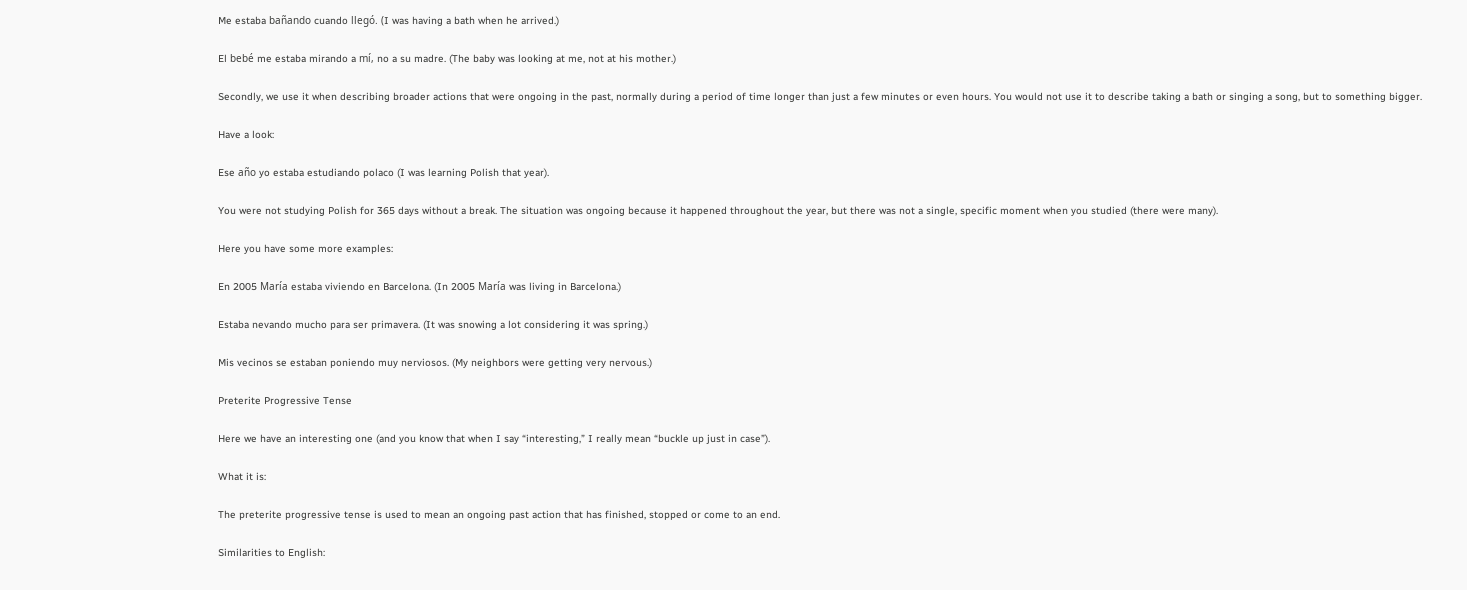Me estaba bañando cuando llegó. (I was having a bath when he arrived.)

El bebé me estaba mirando a mí, no a su madre. (The baby was looking at me, not at his mother.)

Secondly, we use it when describing broader actions that were ongoing in the past, normally during a period of time longer than just a few minutes or even hours. You would not use it to describe taking a bath or singing a song, but to something bigger.

Have a look:

Ese año yo estaba estudiando polaco (I was learning Polish that year).

You were not studying Polish for 365 days without a break. The situation was ongoing because it happened throughout the year, but there was not a single, specific moment when you studied (there were many).

Here you have some more examples:

En 2005 María estaba viviendo en Barcelona. (In 2005 María was living in Barcelona.)

Estaba nevando mucho para ser primavera. (It was snowing a lot considering it was spring.)

Mis vecinos se estaban poniendo muy nerviosos. (My neighbors were getting very nervous.)

Preterite Progressive Tense

Here we have an interesting one (and you know that when I say “interesting,” I really mean “buckle up just in case”).

What it is:

The preterite progressive tense is used to mean an ongoing past action that has finished, stopped or come to an end.

Similarities to English: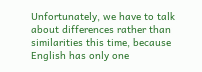Unfortunately, we have to talk about differences rather than similarities this time, because English has only one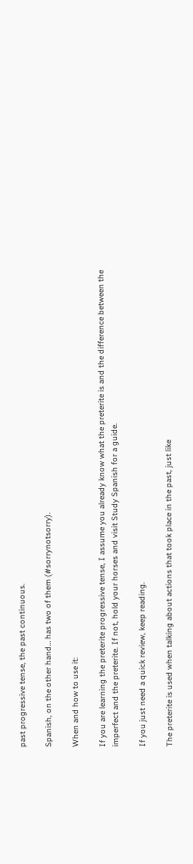past progressive tense, the past continuous.

Spanish, on the other hand… has two of them (#sorrynotsorry).

When and how to use it:

If you are learning the preterite progressive tense, I assume you already know what the preterite is and the difference between the imperfect and the preterite. If not, hold your horses and visit Study Spanish for a guide.

If you just need a quick review, keep reading.

The preterite is used when talking about actions that took place in the past, just like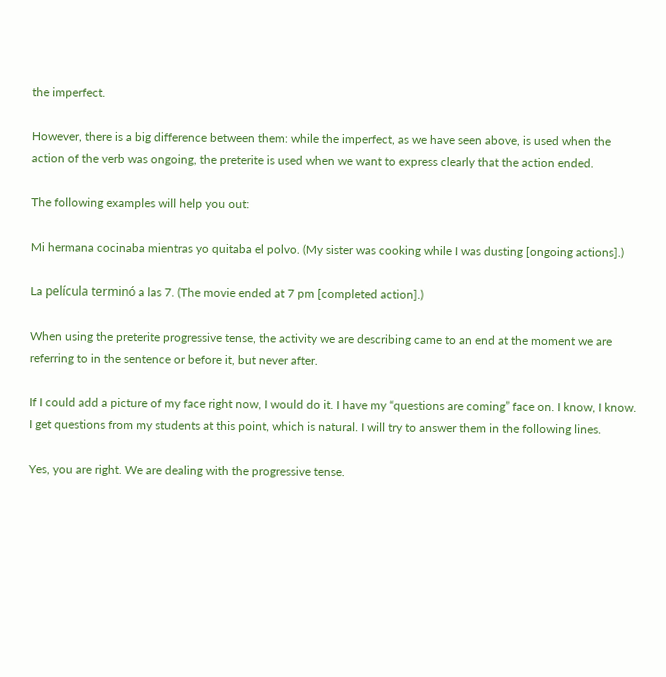the imperfect.

However, there is a big difference between them: while the imperfect, as we have seen above, is used when the action of the verb was ongoing, the preterite is used when we want to express clearly that the action ended.

The following examples will help you out:

Mi hermana cocinaba mientras yo quitaba el polvo. (My sister was cooking while I was dusting [ongoing actions].)

La película terminó a las 7. (The movie ended at 7 pm [completed action].)

When using the preterite progressive tense, the activity we are describing came to an end at the moment we are referring to in the sentence or before it, but never after.

If I could add a picture of my face right now, I would do it. I have my “questions are coming” face on. I know, I know. I get questions from my students at this point, which is natural. I will try to answer them in the following lines.

Yes, you are right. We are dealing with the progressive tense.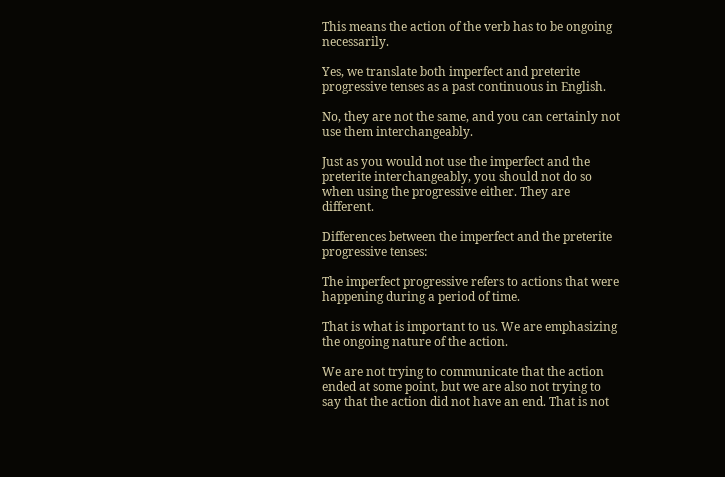This means the action of the verb has to be ongoing necessarily.

Yes, we translate both imperfect and preterite progressive tenses as a past continuous in English.

No, they are not the same, and you can certainly not use them interchangeably.

Just as you would not use the imperfect and the preterite interchangeably, you should not do so when using the progressive either. They are different.

Differences between the imperfect and the preterite progressive tenses:

The imperfect progressive refers to actions that were happening during a period of time.

That is what is important to us. We are emphasizing the ongoing nature of the action.

We are not trying to communicate that the action ended at some point, but we are also not trying to say that the action did not have an end. That is not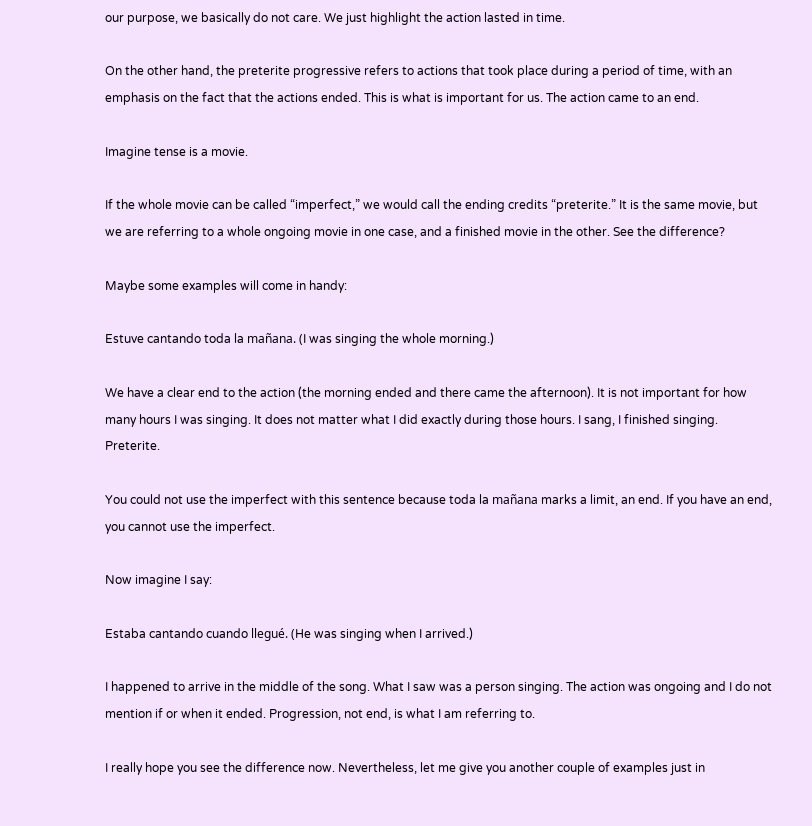our purpose, we basically do not care. We just highlight the action lasted in time.

On the other hand, the preterite progressive refers to actions that took place during a period of time, with an emphasis on the fact that the actions ended. This is what is important for us. The action came to an end.

Imagine tense is a movie.

If the whole movie can be called “imperfect,” we would call the ending credits “preterite.” It is the same movie, but we are referring to a whole ongoing movie in one case, and a finished movie in the other. See the difference?

Maybe some examples will come in handy:

Estuve cantando toda la mañana. (I was singing the whole morning.)

We have a clear end to the action (the morning ended and there came the afternoon). It is not important for how many hours I was singing. It does not matter what I did exactly during those hours. I sang, I finished singing. Preterite.

You could not use the imperfect with this sentence because toda la mañana marks a limit, an end. If you have an end, you cannot use the imperfect.

Now imagine I say:

Estaba cantando cuando llegué. (He was singing when I arrived.)

I happened to arrive in the middle of the song. What I saw was a person singing. The action was ongoing and I do not mention if or when it ended. Progression, not end, is what I am referring to.

I really hope you see the difference now. Nevertheless, let me give you another couple of examples just in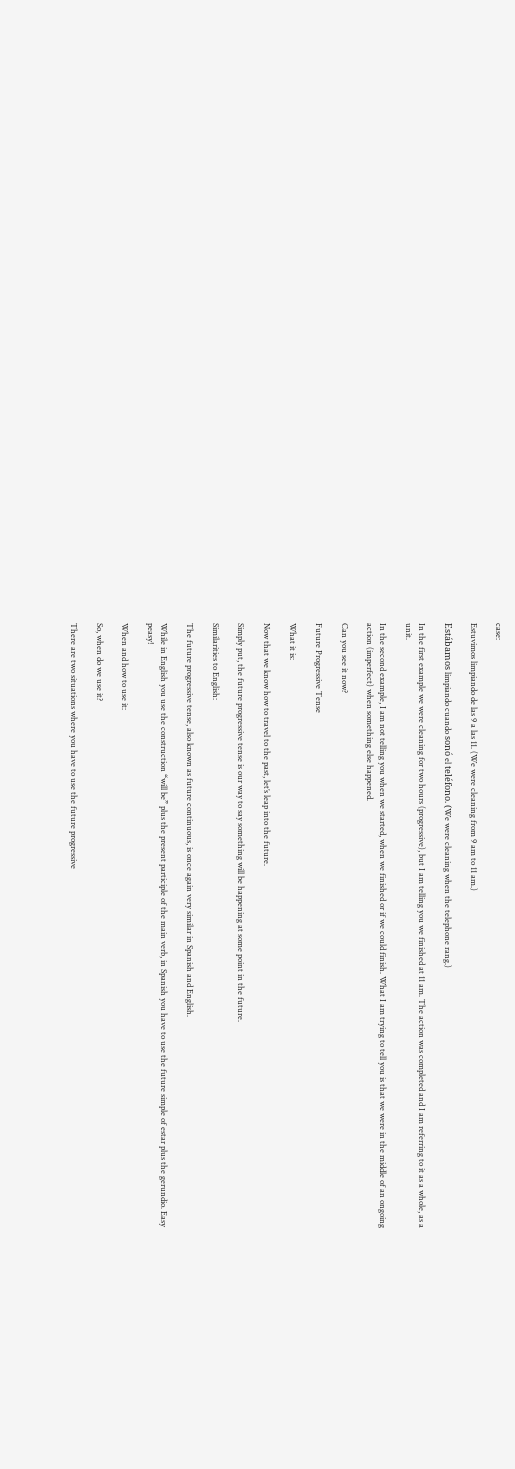case:

Estuvimos limpiando de las 9 a las 11. (We were cleaning from 9 am to 11 am.)

Estábamos limpiando cuando sonó el teléfono. (We were cleaning when the telephone rang.)

In the first example we were cleaning for two hours (progressive), but I am telling you we finished at 11 am. The action was completed and I am referring to it as a whole, as a unit.

In the second example, I am not telling you when we started, when we finished or if we could finish. What I am trying to tell you is that we were in the middle of an ongoing action (imperfect) when something else happened.

Can you see it now?

Future Progressive Tense

What it is:

Now that we know how to travel to the past, let’s leap into the future.

Simply put, the future progressive tense is our way to say something will be happening at some point in the future.

Similarities to English:

The future progressive tense, also known as future continuous, is once again very similar in Spanish and English.

While in English you use the construction “will be” plus the present participle of the main verb, in Spanish you have to use the future simple of estar plus the gerundio. Easy peasy!

When and how to use it:

So, when do we use it?

There are two situations where you have to use the future progressive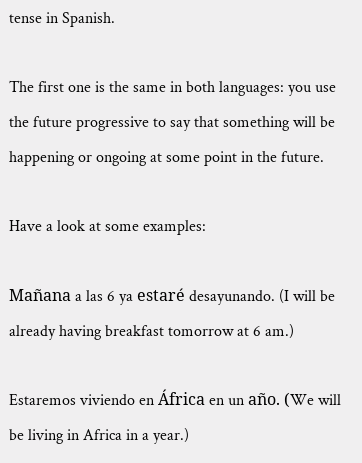tense in Spanish.

The first one is the same in both languages: you use the future progressive to say that something will be happening or ongoing at some point in the future.

Have a look at some examples:

Mañana a las 6 ya estaré desayunando. (I will be already having breakfast tomorrow at 6 am.)

Estaremos viviendo en África en un año. (We will be living in Africa in a year.)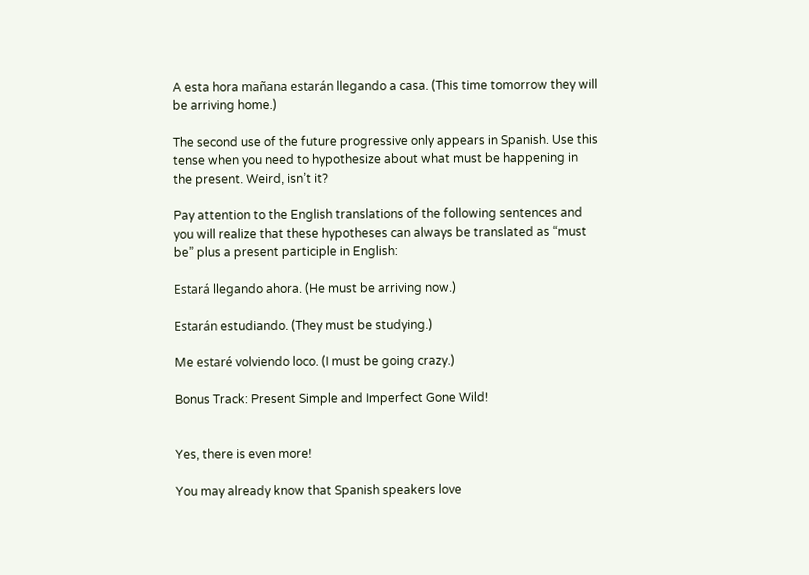A esta hora mañana estarán llegando a casa. (This time tomorrow they will be arriving home.)

The second use of the future progressive only appears in Spanish. Use this tense when you need to hypothesize about what must be happening in the present. Weird, isn’t it?

Pay attention to the English translations of the following sentences and you will realize that these hypotheses can always be translated as “must be” plus a present participle in English:

Estará llegando ahora. (He must be arriving now.)

Estarán estudiando. (They must be studying.)

Me estaré volviendo loco. (I must be going crazy.)

Bonus Track: Present Simple and Imperfect Gone Wild!


Yes, there is even more!

You may already know that Spanish speakers love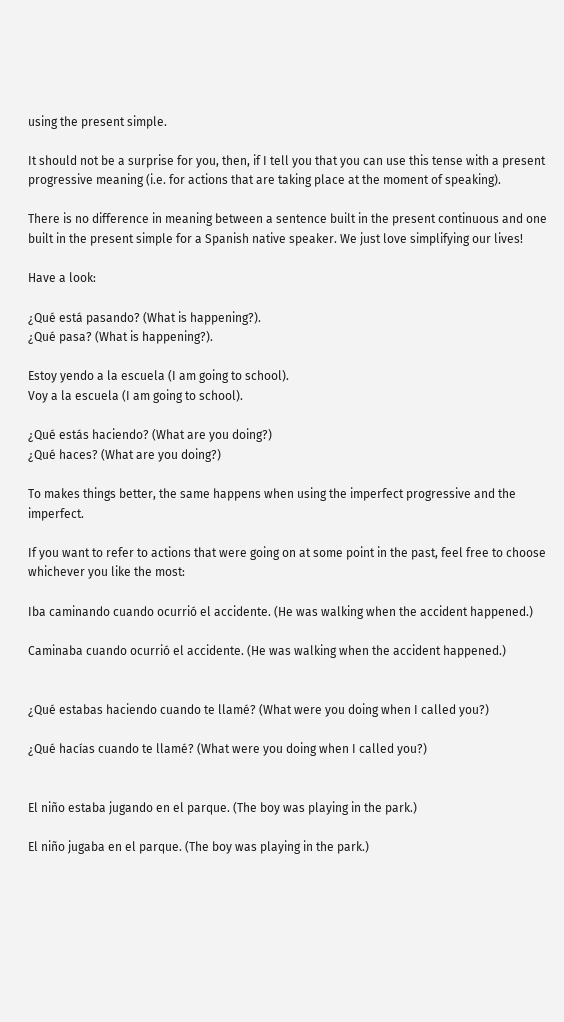using the present simple.

It should not be a surprise for you, then, if I tell you that you can use this tense with a present progressive meaning (i.e. for actions that are taking place at the moment of speaking).

There is no difference in meaning between a sentence built in the present continuous and one built in the present simple for a Spanish native speaker. We just love simplifying our lives!

Have a look:

¿Qué está pasando? (What is happening?).
¿Qué pasa? (What is happening?).

Estoy yendo a la escuela (I am going to school).
Voy a la escuela (I am going to school).

¿Qué estás haciendo? (What are you doing?)
¿Qué haces? (What are you doing?)

To makes things better, the same happens when using the imperfect progressive and the imperfect.

If you want to refer to actions that were going on at some point in the past, feel free to choose whichever you like the most:

Iba caminando cuando ocurrió el accidente. (He was walking when the accident happened.)

Caminaba cuando ocurrió el accidente. (He was walking when the accident happened.)


¿Qué estabas haciendo cuando te llamé? (What were you doing when I called you?)

¿Qué hacías cuando te llamé? (What were you doing when I called you?)


El niño estaba jugando en el parque. (The boy was playing in the park.)

El niño jugaba en el parque. (The boy was playing in the park.)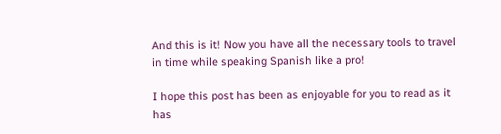And this is it! Now you have all the necessary tools to travel in time while speaking Spanish like a pro!

I hope this post has been as enjoyable for you to read as it has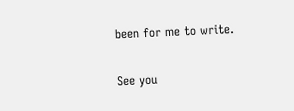been for me to write.

See you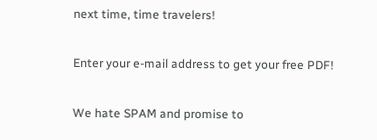next time, time travelers!

Enter your e-mail address to get your free PDF!

We hate SPAM and promise to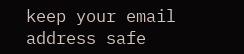keep your email address safe